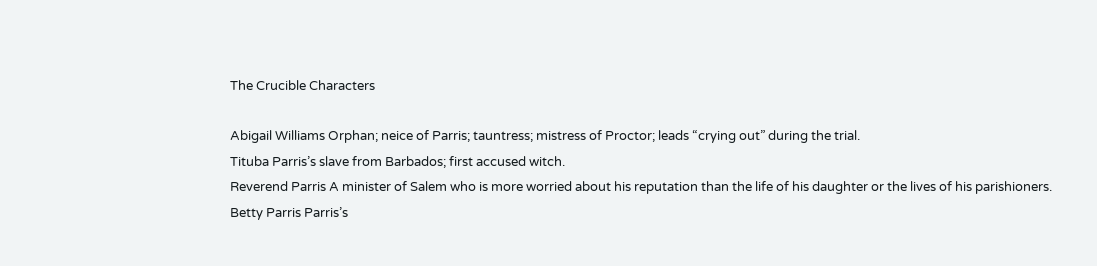The Crucible Characters

Abigail Williams Orphan; neice of Parris; tauntress; mistress of Proctor; leads “crying out” during the trial.
Tituba Parris’s slave from Barbados; first accused witch.
Reverend Parris A minister of Salem who is more worried about his reputation than the life of his daughter or the lives of his parishioners.
Betty Parris Parris’s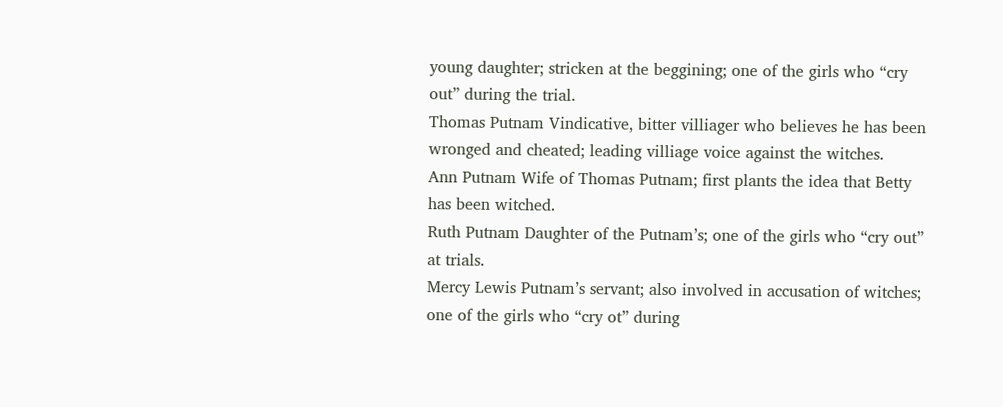young daughter; stricken at the beggining; one of the girls who “cry out” during the trial.
Thomas Putnam Vindicative, bitter villiager who believes he has been wronged and cheated; leading villiage voice against the witches.
Ann Putnam Wife of Thomas Putnam; first plants the idea that Betty has been witched.
Ruth Putnam Daughter of the Putnam’s; one of the girls who “cry out” at trials.
Mercy Lewis Putnam’s servant; also involved in accusation of witches; one of the girls who “cry ot” during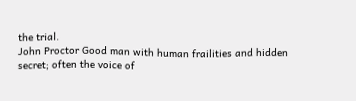the trial.
John Proctor Good man with human frailities and hidden secret; often the voice of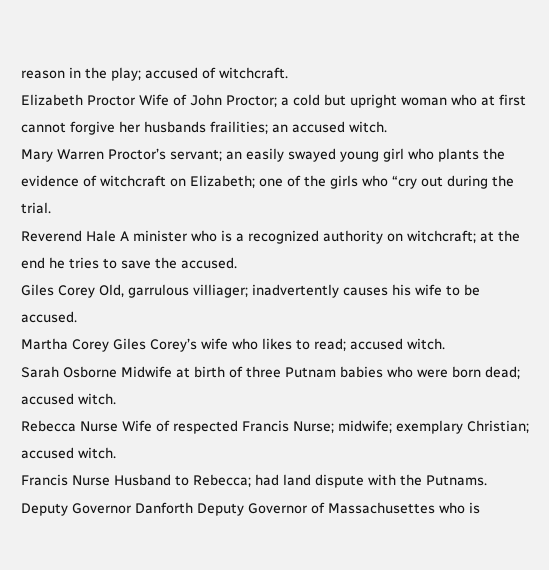reason in the play; accused of witchcraft.
Elizabeth Proctor Wife of John Proctor; a cold but upright woman who at first cannot forgive her husbands frailities; an accused witch.
Mary Warren Proctor’s servant; an easily swayed young girl who plants the evidence of witchcraft on Elizabeth; one of the girls who “cry out during the trial.
Reverend Hale A minister who is a recognized authority on witchcraft; at the end he tries to save the accused.
Giles Corey Old, garrulous villiager; inadvertently causes his wife to be accused.
Martha Corey Giles Corey’s wife who likes to read; accused witch.
Sarah Osborne Midwife at birth of three Putnam babies who were born dead; accused witch.
Rebecca Nurse Wife of respected Francis Nurse; midwife; exemplary Christian; accused witch.
Francis Nurse Husband to Rebecca; had land dispute with the Putnams.
Deputy Governor Danforth Deputy Governor of Massachusettes who is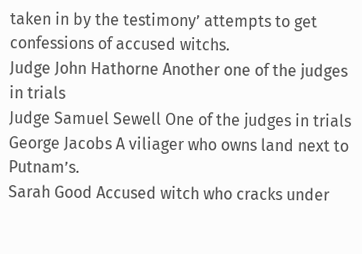taken in by the testimony’ attempts to get confessions of accused witchs.
Judge John Hathorne Another one of the judges in trials
Judge Samuel Sewell One of the judges in trials
George Jacobs A viliager who owns land next to Putnam’s.
Sarah Good Accused witch who cracks under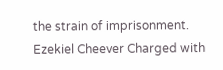the strain of imprisonment.
Ezekiel Cheever Charged with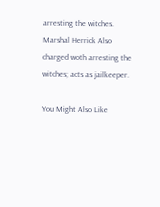arresting the witches.
Marshal Herrick Also charged woth arresting the witches; acts as jailkeeper.

You Might Also Like